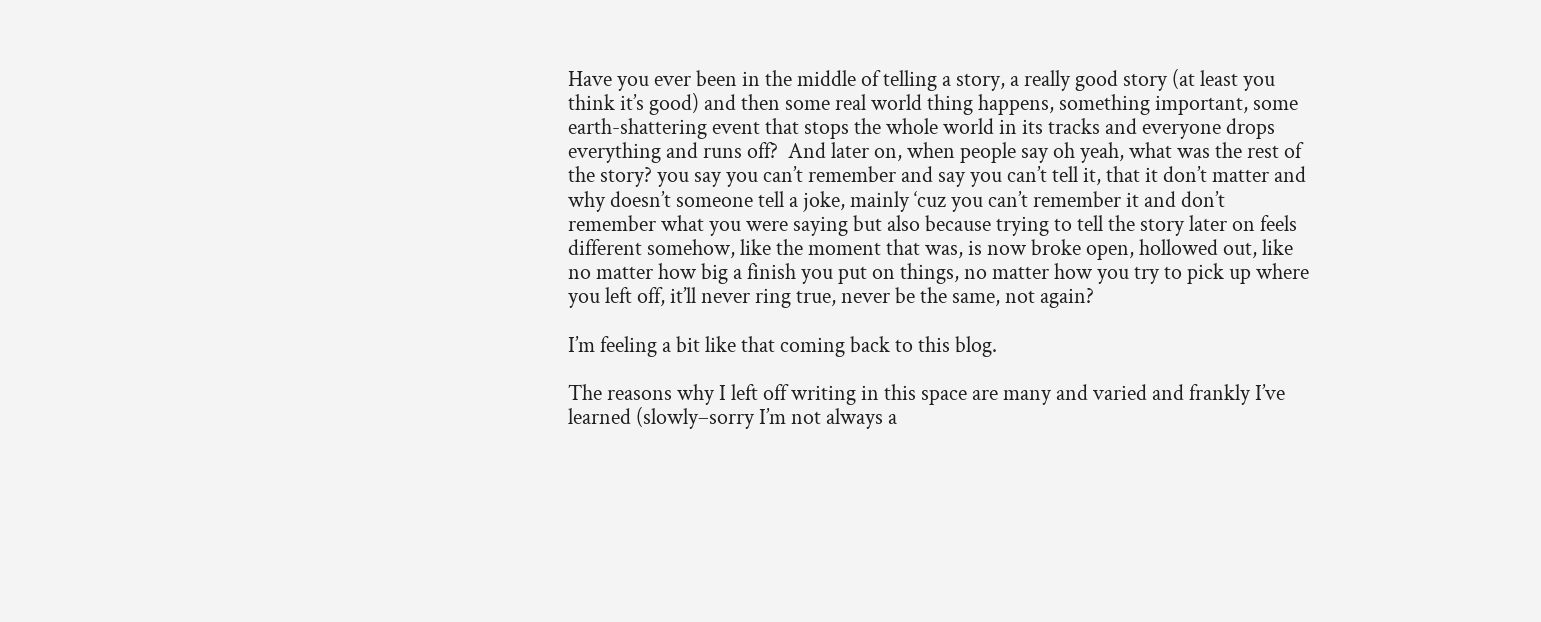Have you ever been in the middle of telling a story, a really good story (at least you think it’s good) and then some real world thing happens, something important, some earth-shattering event that stops the whole world in its tracks and everyone drops everything and runs off?  And later on, when people say oh yeah, what was the rest of the story? you say you can’t remember and say you can’t tell it, that it don’t matter and why doesn’t someone tell a joke, mainly ‘cuz you can’t remember it and don’t remember what you were saying but also because trying to tell the story later on feels different somehow, like the moment that was, is now broke open, hollowed out, like no matter how big a finish you put on things, no matter how you try to pick up where you left off, it’ll never ring true, never be the same, not again?

I’m feeling a bit like that coming back to this blog.

The reasons why I left off writing in this space are many and varied and frankly I’ve learned (slowly–sorry I’m not always a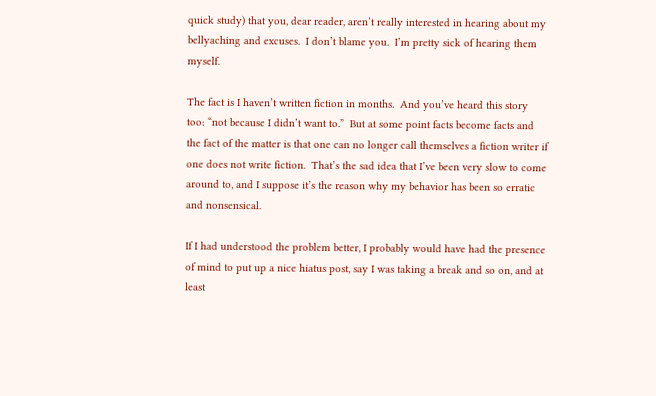quick study) that you, dear reader, aren’t really interested in hearing about my bellyaching and excuses.  I don’t blame you.  I’m pretty sick of hearing them myself.

The fact is I haven’t written fiction in months.  And you’ve heard this story too: “not because I didn’t want to.”  But at some point facts become facts and the fact of the matter is that one can no longer call themselves a fiction writer if one does not write fiction.  That’s the sad idea that I’ve been very slow to come around to, and I suppose it’s the reason why my behavior has been so erratic and nonsensical.

If I had understood the problem better, I probably would have had the presence of mind to put up a nice hiatus post, say I was taking a break and so on, and at least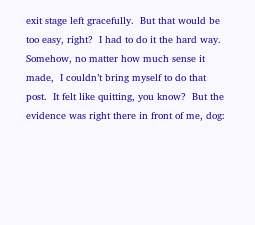exit stage left gracefully.  But that would be too easy, right?  I had to do it the hard way.  Somehow, no matter how much sense it made,  I couldn’t bring myself to do that post.  It felt like quitting, you know?  But the evidence was right there in front of me, dog: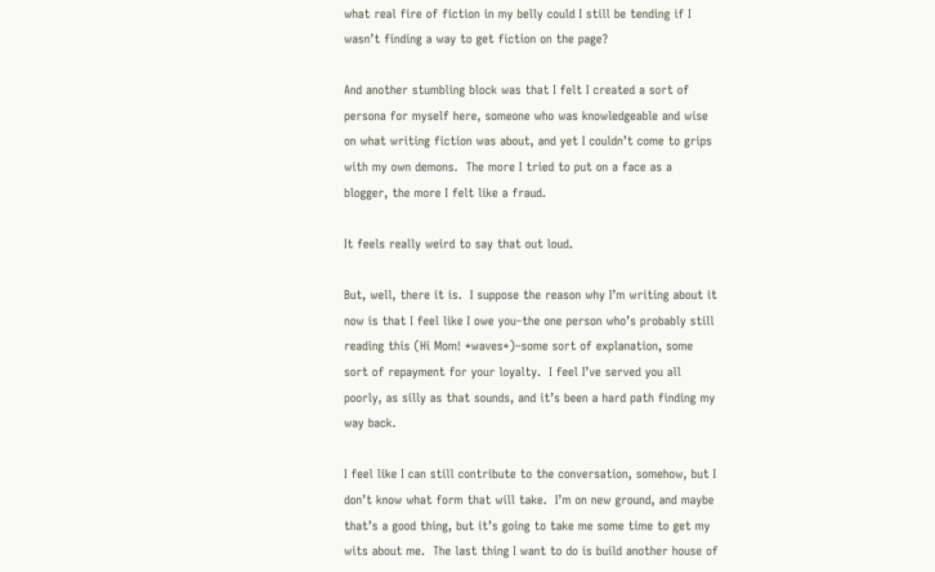what real fire of fiction in my belly could I still be tending if I wasn’t finding a way to get fiction on the page?

And another stumbling block was that I felt I created a sort of persona for myself here, someone who was knowledgeable and wise on what writing fiction was about, and yet I couldn’t come to grips with my own demons.  The more I tried to put on a face as a blogger, the more I felt like a fraud.

It feels really weird to say that out loud.

But, well, there it is.  I suppose the reason why I’m writing about it now is that I feel like I owe you–the one person who’s probably still reading this (Hi Mom! *waves*)–some sort of explanation, some sort of repayment for your loyalty.  I feel I’ve served you all poorly, as silly as that sounds, and it’s been a hard path finding my way back.

I feel like I can still contribute to the conversation, somehow, but I don’t know what form that will take.  I’m on new ground, and maybe that’s a good thing, but it’s going to take me some time to get my wits about me.  The last thing I want to do is build another house of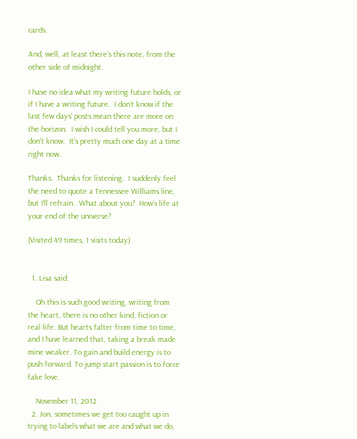cards.

And, well, at least there’s this note, from the other side of midnight.

I have no idea what my writing future holds, or if I have a writing future.  I don’t know if the last few days’ posts mean there are more on the horizon.  I wish I could tell you more, but I don’t know.  It’s pretty much one day at a time right now.

Thanks.  Thanks for listening.  I suddenly feel the need to quote a Tennessee Williams line, but I’ll refrain.  What about you?  How’s life at your end of the universe?

(Visited 49 times, 1 visits today)


  1. Lisa said:

    Oh this is such good writing, writing from the heart, there is no other kind, fiction or real life. But hearts falter from time to time, and I have learned that, taking a break made mine weaker. To gain and build energy is to push forward. To jump start passion is to force fake love.

    November 11, 2012
  2. Jon, sometimes we get too caught up in trying to labels what we are and what we do,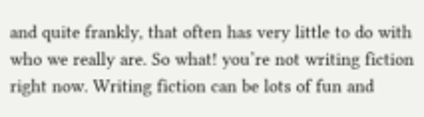and quite frankly, that often has very little to do with who we really are. So what! you’re not writing fiction right now. Writing fiction can be lots of fun and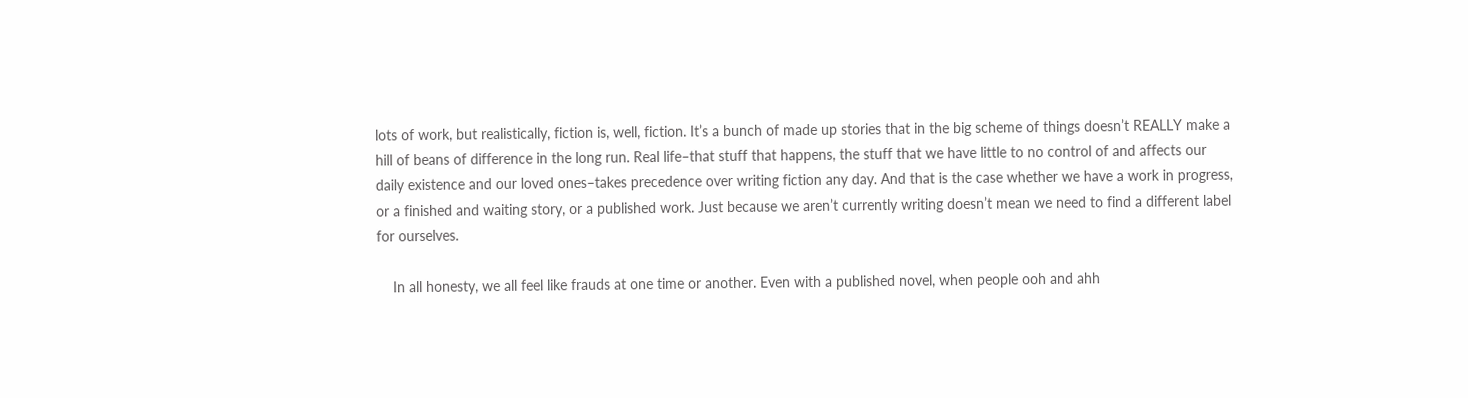lots of work, but realistically, fiction is, well, fiction. It’s a bunch of made up stories that in the big scheme of things doesn’t REALLY make a hill of beans of difference in the long run. Real life–that stuff that happens, the stuff that we have little to no control of and affects our daily existence and our loved ones–takes precedence over writing fiction any day. And that is the case whether we have a work in progress, or a finished and waiting story, or a published work. Just because we aren’t currently writing doesn’t mean we need to find a different label for ourselves.

    In all honesty, we all feel like frauds at one time or another. Even with a published novel, when people ooh and ahh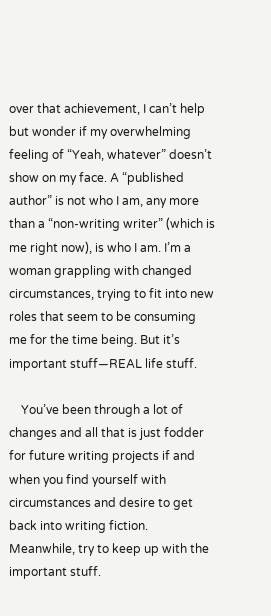over that achievement, I can’t help but wonder if my overwhelming feeling of “Yeah, whatever” doesn’t show on my face. A “published author” is not who I am, any more than a “non-writing writer” (which is me right now), is who I am. I’m a woman grappling with changed circumstances, trying to fit into new roles that seem to be consuming me for the time being. But it’s important stuff—REAL life stuff.

    You’ve been through a lot of changes and all that is just fodder for future writing projects if and when you find yourself with circumstances and desire to get back into writing fiction. Meanwhile, try to keep up with the important stuff.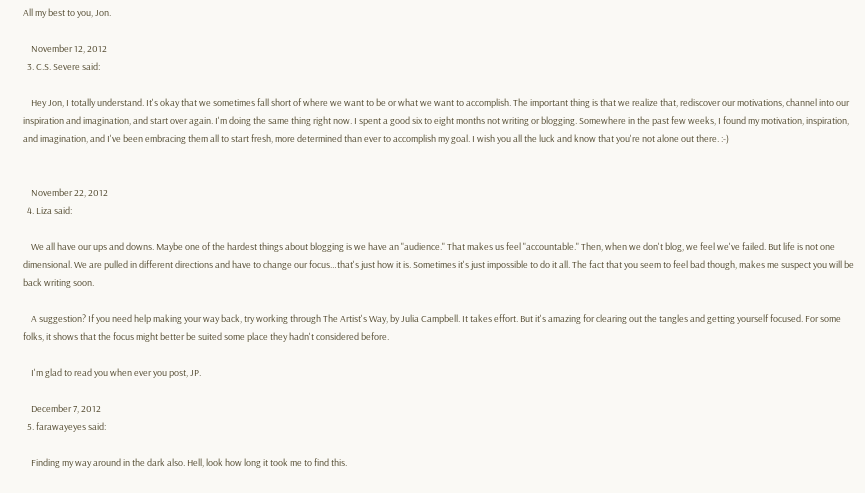All my best to you, Jon.

    November 12, 2012
  3. C.S. Severe said:

    Hey Jon, I totally understand. It's okay that we sometimes fall short of where we want to be or what we want to accomplish. The important thing is that we realize that, rediscover our motivations, channel into our inspiration and imagination, and start over again. I'm doing the same thing right now. I spent a good six to eight months not writing or blogging. Somewhere in the past few weeks, I found my motivation, inspiration, and imagination, and I've been embracing them all to start fresh, more determined than ever to accomplish my goal. I wish you all the luck and know that you're not alone out there. :-)


    November 22, 2012
  4. Liza said:

    We all have our ups and downs. Maybe one of the hardest things about blogging is we have an "audience." That makes us feel "accountable." Then, when we don't blog, we feel we've failed. But life is not one dimensional. We are pulled in different directions and have to change our focus…that's just how it is. Sometimes it's just impossible to do it all. The fact that you seem to feel bad though, makes me suspect you will be back writing soon.

    A suggestion? If you need help making your way back, try working through The Artist's Way, by Julia Campbell. It takes effort. But it's amazing for clearing out the tangles and getting yourself focused. For some folks, it shows that the focus might better be suited some place they hadn't considered before.

    I'm glad to read you when ever you post, JP.

    December 7, 2012
  5. farawayeyes said:

    Finding my way around in the dark also. Hell, look how long it took me to find this.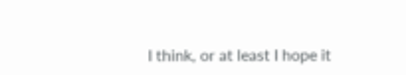I think, or at least I hope it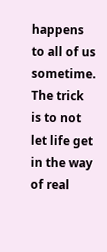happens to all of us sometime. The trick is to not let life get in the way of real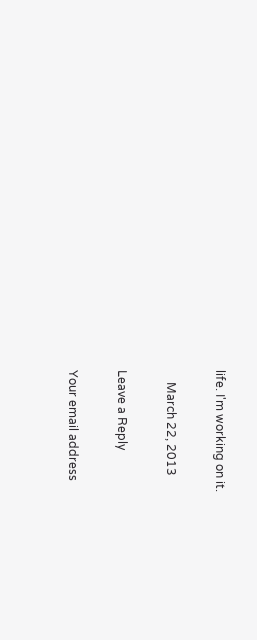life. I'm working on it.

    March 22, 2013

Leave a Reply

Your email address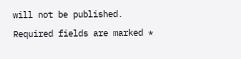will not be published. Required fields are marked *